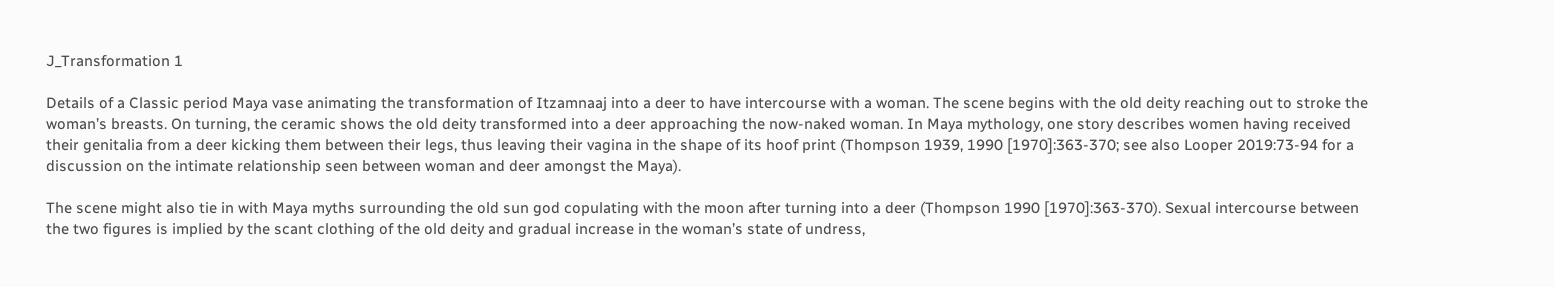J_Transformation 1

Details of a Classic period Maya vase animating the transformation of Itzamnaaj into a deer to have intercourse with a woman. The scene begins with the old deity reaching out to stroke the woman’s breasts. On turning, the ceramic shows the old deity transformed into a deer approaching the now-naked woman. In Maya mythology, one story describes women having received their genitalia from a deer kicking them between their legs, thus leaving their vagina in the shape of its hoof print (Thompson 1939, 1990 [1970]:363-370; see also Looper 2019:73-94 for a discussion on the intimate relationship seen between woman and deer amongst the Maya).

The scene might also tie in with Maya myths surrounding the old sun god copulating with the moon after turning into a deer (Thompson 1990 [1970]:363-370). Sexual intercourse between the two figures is implied by the scant clothing of the old deity and gradual increase in the woman’s state of undress,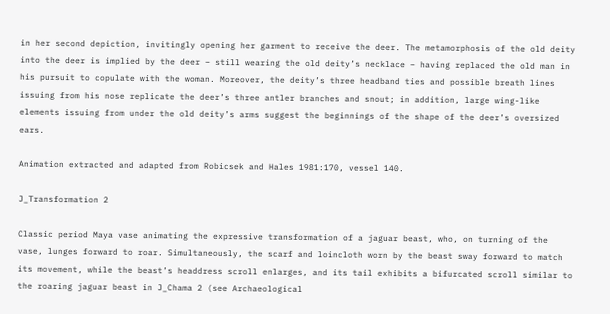in her second depiction, invitingly opening her garment to receive the deer. The metamorphosis of the old deity into the deer is implied by the deer – still wearing the old deity’s necklace – having replaced the old man in his pursuit to copulate with the woman. Moreover, the deity’s three headband ties and possible breath lines issuing from his nose replicate the deer’s three antler branches and snout; in addition, large wing-like elements issuing from under the old deity’s arms suggest the beginnings of the shape of the deer’s oversized ears.

Animation extracted and adapted from Robicsek and Hales 1981:170, vessel 140.

J_Transformation 2

Classic period Maya vase animating the expressive transformation of a jaguar beast, who, on turning of the vase, lunges forward to roar. Simultaneously, the scarf and loincloth worn by the beast sway forward to match its movement, while the beast’s headdress scroll enlarges, and its tail exhibits a bifurcated scroll similar to the roaring jaguar beast in J_Chama 2 (see Archaeological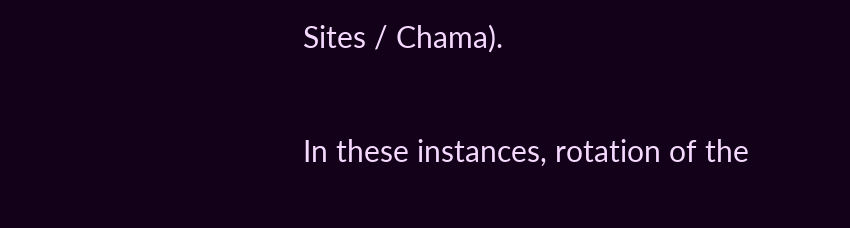Sites / Chama).

In these instances, rotation of the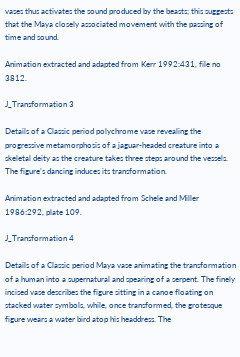vases thus activates the sound produced by the beasts; this suggests that the Maya closely associated movement with the passing of time and sound.

Animation extracted and adapted from Kerr 1992:431, file no 3812.

J_Transformation 3

Details of a Classic period polychrome vase revealing the progressive metamorphosis of a jaguar-headed creature into a skeletal deity as the creature takes three steps around the vessels. The figure’s dancing induces its transformation.

Animation extracted and adapted from Schele and Miller 1986:292, plate 109.

J_Transformation 4

Details of a Classic period Maya vase animating the transformation of a human into a supernatural and spearing of a serpent. The finely incised vase describes the figure sitting in a canoe floating on stacked water symbols, while, once transformed, the grotesque figure wears a water bird atop his headdress. The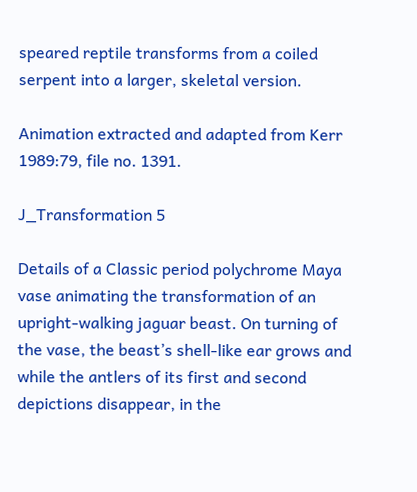speared reptile transforms from a coiled serpent into a larger, skeletal version.

Animation extracted and adapted from Kerr 1989:79, file no. 1391.

J_Transformation 5

Details of a Classic period polychrome Maya vase animating the transformation of an upright-walking jaguar beast. On turning of the vase, the beast’s shell-like ear grows and while the antlers of its first and second depictions disappear, in the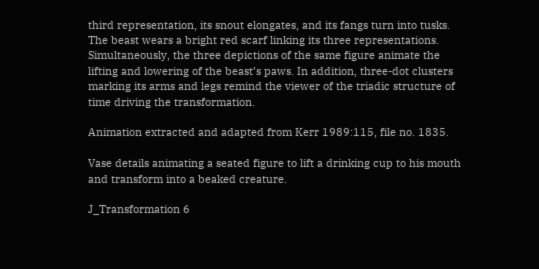third representation, its snout elongates, and its fangs turn into tusks. The beast wears a bright red scarf linking its three representations. Simultaneously, the three depictions of the same figure animate the lifting and lowering of the beast’s paws. In addition, three-dot clusters marking its arms and legs remind the viewer of the triadic structure of time driving the transformation.

Animation extracted and adapted from Kerr 1989:115, file no. 1835.

Vase details animating a seated figure to lift a drinking cup to his mouth and transform into a beaked creature.

J_Transformation 6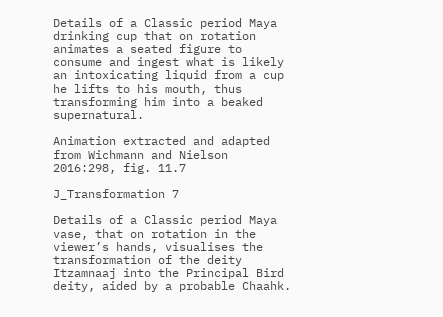Details of a Classic period Maya drinking cup that on rotation animates a seated figure to consume and ingest what is likely an intoxicating liquid from a cup he lifts to his mouth, thus transforming him into a beaked supernatural.

Animation extracted and adapted from Wichmann and Nielson 2016:298, fig. 11.7

J_Transformation 7

Details of a Classic period Maya vase, that on rotation in the viewer’s hands, visualises the transformation of the deity Itzamnaaj into the Principal Bird deity, aided by a probable Chaahk.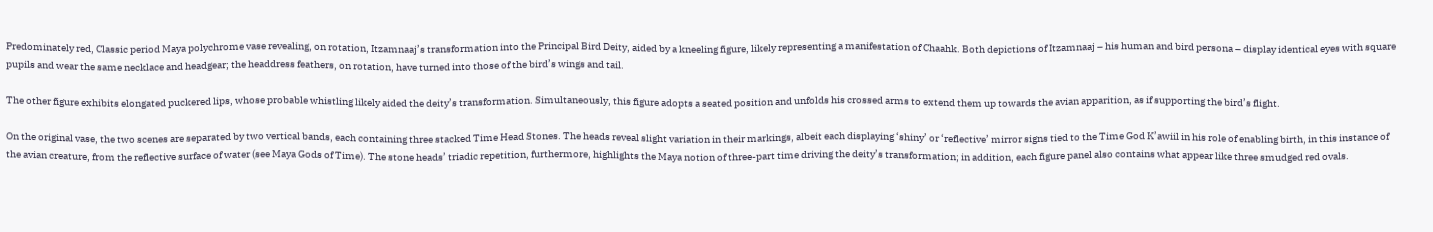Predominately red, Classic period Maya polychrome vase revealing, on rotation, Itzamnaaj’s transformation into the Principal Bird Deity, aided by a kneeling figure, likely representing a manifestation of Chaahk. Both depictions of Itzamnaaj – his human and bird persona – display identical eyes with square pupils and wear the same necklace and headgear; the headdress feathers, on rotation, have turned into those of the bird’s wings and tail.

The other figure exhibits elongated puckered lips, whose probable whistling likely aided the deity’s transformation. Simultaneously, this figure adopts a seated position and unfolds his crossed arms to extend them up towards the avian apparition, as if supporting the bird’s flight.

On the original vase, the two scenes are separated by two vertical bands, each containing three stacked Time Head Stones. The heads reveal slight variation in their markings, albeit each displaying ‘shiny’ or ‘reflective’ mirror signs tied to the Time God K’awiil in his role of enabling birth, in this instance of the avian creature, from the reflective surface of water (see Maya Gods of Time). The stone heads’ triadic repetition, furthermore, highlights the Maya notion of three-part time driving the deity’s transformation; in addition, each figure panel also contains what appear like three smudged red ovals.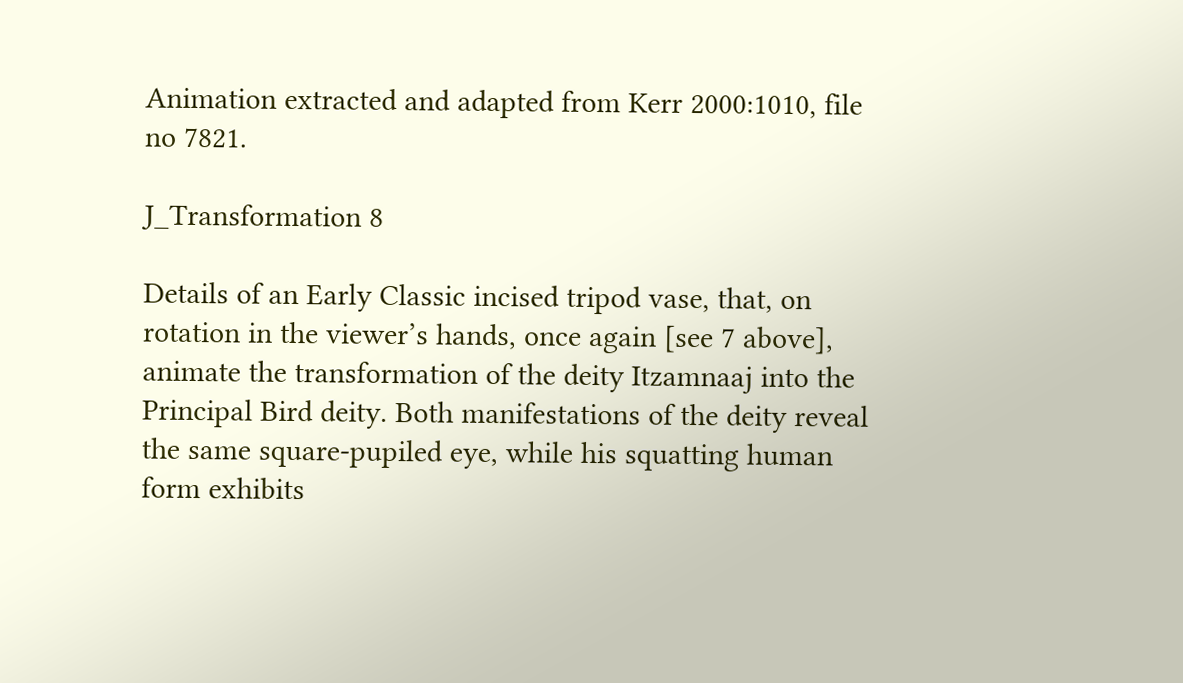Animation extracted and adapted from Kerr 2000:1010, file no 7821.

J_Transformation 8

Details of an Early Classic incised tripod vase, that, on rotation in the viewer’s hands, once again [see 7 above], animate the transformation of the deity Itzamnaaj into the Principal Bird deity. Both manifestations of the deity reveal the same square-pupiled eye, while his squatting human form exhibits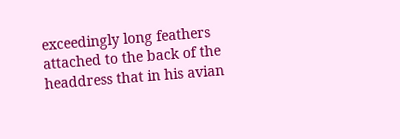exceedingly long feathers attached to the back of the headdress that in his avian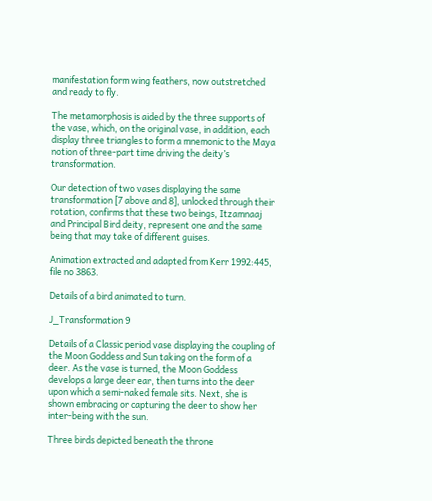manifestation form wing feathers, now outstretched and ready to fly.

The metamorphosis is aided by the three supports of the vase, which, on the original vase, in addition, each display three triangles to form a mnemonic to the Maya notion of three-part time driving the deity’s transformation.

Our detection of two vases displaying the same transformation [7 above and 8], unlocked through their rotation, confirms that these two beings, Itzamnaaj and Principal Bird deity, represent one and the same being that may take of different guises.

Animation extracted and adapted from Kerr 1992:445, file no 3863.

Details of a bird animated to turn.

J_Transformation 9

Details of a Classic period vase displaying the coupling of the Moon Goddess and Sun taking on the form of a deer. As the vase is turned, the Moon Goddess develops a large deer ear, then turns into the deer upon which a semi-naked female sits. Next, she is shown embracing or capturing the deer to show her inter-being with the sun.

Three birds depicted beneath the throne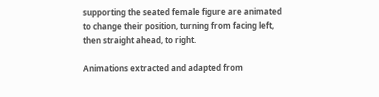supporting the seated female figure are animated to change their position, turning from facing left, then straight ahead, to right.

Animations extracted and adapted from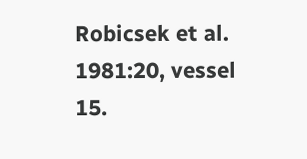Robicsek et al. 1981:20, vessel 15.